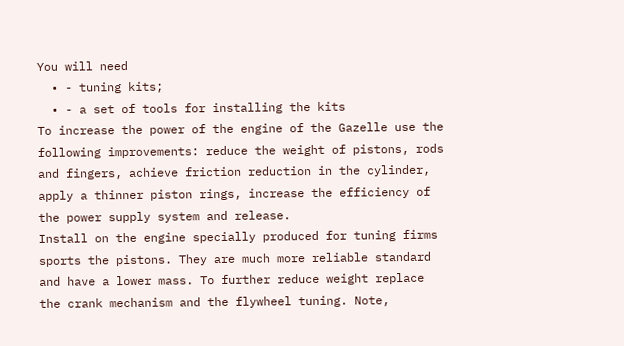You will need
  • - tuning kits;
  • - a set of tools for installing the kits
To increase the power of the engine of the Gazelle use the following improvements: reduce the weight of pistons, rods and fingers, achieve friction reduction in the cylinder, apply a thinner piston rings, increase the efficiency of the power supply system and release.
Install on the engine specially produced for tuning firms sports the pistons. They are much more reliable standard and have a lower mass. To further reduce weight replace the crank mechanism and the flywheel tuning. Note,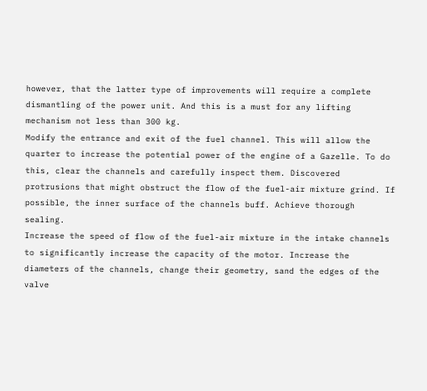however, that the latter type of improvements will require a complete dismantling of the power unit. And this is a must for any lifting mechanism not less than 300 kg.
Modify the entrance and exit of the fuel channel. This will allow the quarter to increase the potential power of the engine of a Gazelle. To do this, clear the channels and carefully inspect them. Discovered protrusions that might obstruct the flow of the fuel-air mixture grind. If possible, the inner surface of the channels buff. Achieve thorough sealing.
Increase the speed of flow of the fuel-air mixture in the intake channels to significantly increase the capacity of the motor. Increase the diameters of the channels, change their geometry, sand the edges of the valve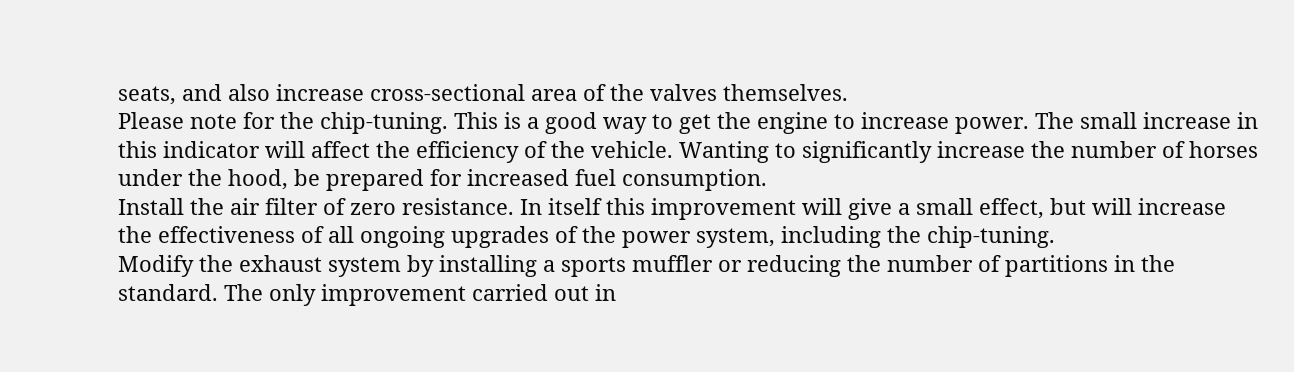seats, and also increase cross-sectional area of the valves themselves.
Please note for the chip-tuning. This is a good way to get the engine to increase power. The small increase in this indicator will affect the efficiency of the vehicle. Wanting to significantly increase the number of horses under the hood, be prepared for increased fuel consumption.
Install the air filter of zero resistance. In itself this improvement will give a small effect, but will increase the effectiveness of all ongoing upgrades of the power system, including the chip-tuning.
Modify the exhaust system by installing a sports muffler or reducing the number of partitions in the standard. The only improvement carried out in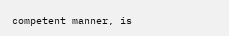competent manner, is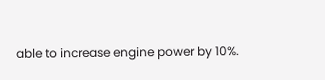able to increase engine power by 10%.